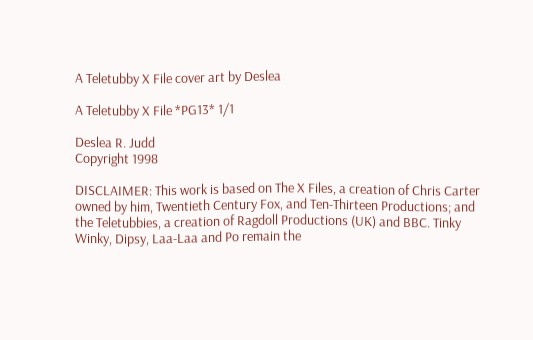A Teletubby X File cover art by Deslea

A Teletubby X File *PG13* 1/1

Deslea R. Judd
Copyright 1998

DISCLAIMER: This work is based on The X Files, a creation of Chris Carter owned by him, Twentieth Century Fox, and Ten-Thirteen Productions; and the Teletubbies, a creation of Ragdoll Productions (UK) and BBC. Tinky Winky, Dipsy, Laa-Laa and Po remain the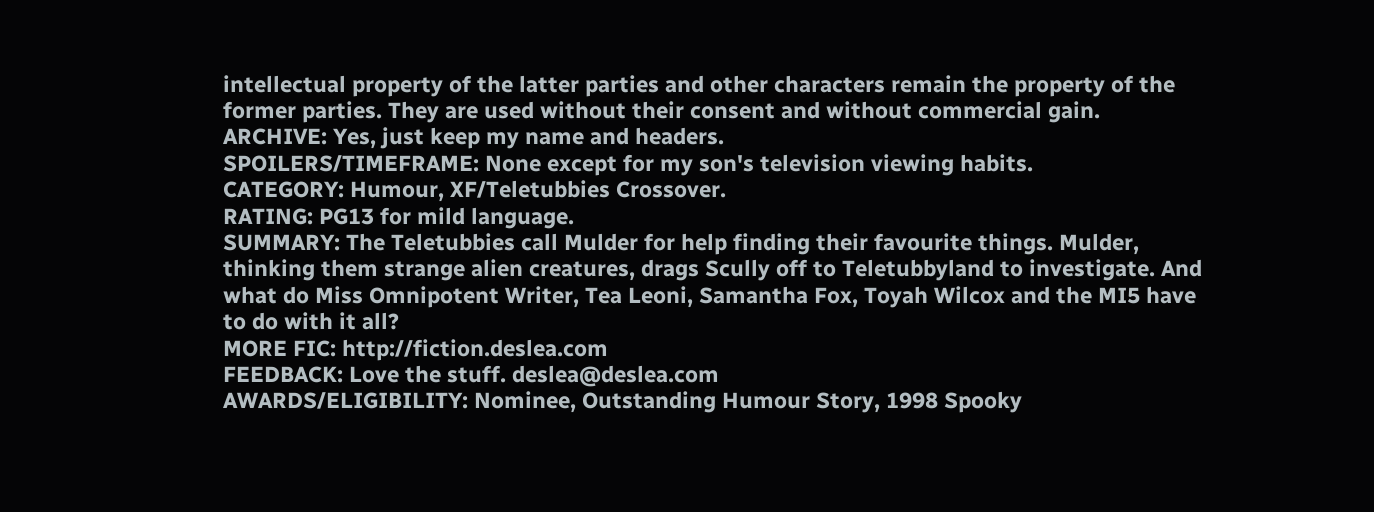intellectual property of the latter parties and other characters remain the property of the former parties. They are used without their consent and without commercial gain.
ARCHIVE: Yes, just keep my name and headers.
SPOILERS/TIMEFRAME: None except for my son's television viewing habits.
CATEGORY: Humour, XF/Teletubbies Crossover.
RATING: PG13 for mild language.
SUMMARY: The Teletubbies call Mulder for help finding their favourite things. Mulder, thinking them strange alien creatures, drags Scully off to Teletubbyland to investigate. And what do Miss Omnipotent Writer, Tea Leoni, Samantha Fox, Toyah Wilcox and the MI5 have to do with it all?
MORE FIC: http://fiction.deslea.com
FEEDBACK: Love the stuff. deslea@deslea.com
AWARDS/ELIGIBILITY: Nominee, Outstanding Humour Story, 1998 Spooky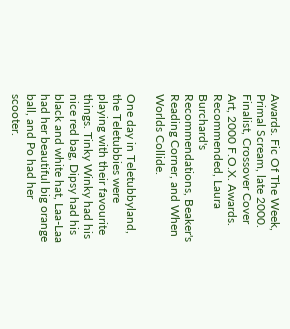Awards. Fic Of The Week, Primal Scream, late 2000. Finalist, Crossover Cover Art, 2000 F.O.X. Awards. Recommended, Laura Burchard's Recommendations, Beaker's Reading Corner, and When Worlds Collide.

One day in Teletubbyland, the Teletubbies were playing with their favourite things. Tinky Winky had his nice red bag, Dipsy had his black and white hat, Laa-Laa had her beautiful big orange ball, and Po had her scooter.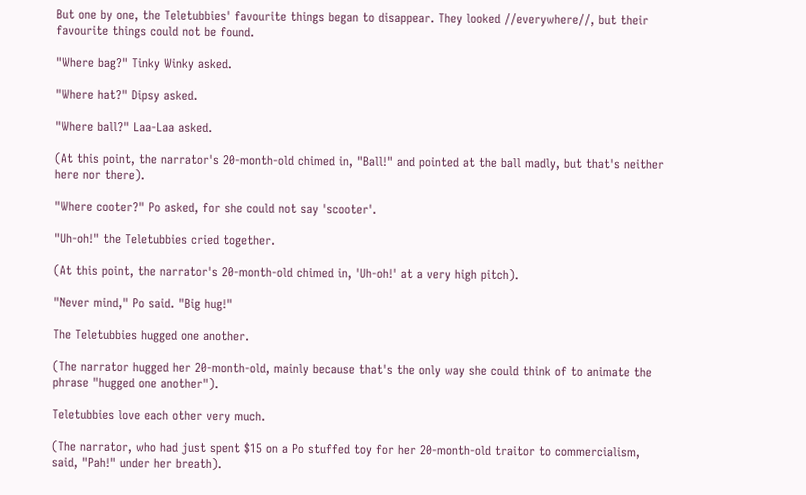But one by one, the Teletubbies' favourite things began to disappear. They looked //everywhere//, but their favourite things could not be found.

"Where bag?" Tinky Winky asked.

"Where hat?" Dipsy asked.

"Where ball?" Laa-Laa asked.

(At this point, the narrator's 20-month-old chimed in, "Ball!" and pointed at the ball madly, but that's neither here nor there).

"Where cooter?" Po asked, for she could not say 'scooter'.

"Uh-oh!" the Teletubbies cried together.

(At this point, the narrator's 20-month-old chimed in, 'Uh-oh!' at a very high pitch).

"Never mind," Po said. "Big hug!"

The Teletubbies hugged one another.

(The narrator hugged her 20-month-old, mainly because that's the only way she could think of to animate the phrase "hugged one another").

Teletubbies love each other very much.

(The narrator, who had just spent $15 on a Po stuffed toy for her 20-month-old traitor to commercialism, said, "Pah!" under her breath).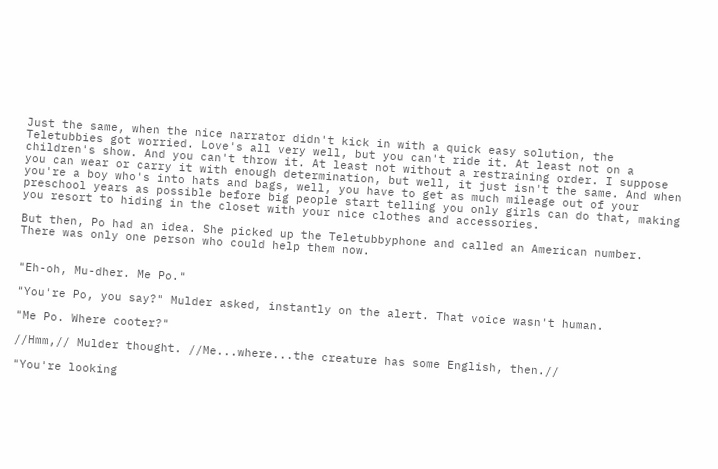Just the same, when the nice narrator didn't kick in with a quick easy solution, the Teletubbies got worried. Love's all very well, but you can't ride it. At least not on a children's show. And you can't throw it. At least not without a restraining order. I suppose you can wear or carry it with enough determination, but well, it just isn't the same. And when you're a boy who's into hats and bags, well, you have to get as much mileage out of your preschool years as possible before big people start telling you only girls can do that, making you resort to hiding in the closet with your nice clothes and accessories.

But then, Po had an idea. She picked up the Teletubbyphone and called an American number. There was only one person who could help them now.


"Eh-oh, Mu-dher. Me Po."

"You're Po, you say?" Mulder asked, instantly on the alert. That voice wasn't human.

"Me Po. Where cooter?"

//Hmm,// Mulder thought. //Me...where...the creature has some English, then.//

"You're looking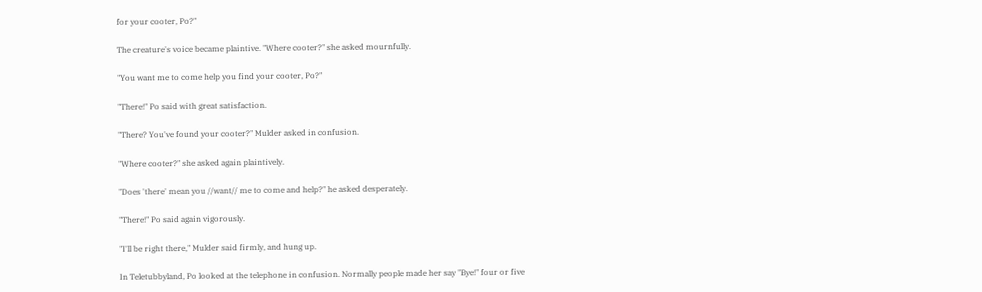for your cooter, Po?"

The creature's voice became plaintive. "Where cooter?" she asked mournfully.

"You want me to come help you find your cooter, Po?"

"There!" Po said with great satisfaction.

"There? You've found your cooter?" Mulder asked in confusion.

"Where cooter?" she asked again plaintively.

"Does 'there' mean you //want// me to come and help?" he asked desperately.

"There!" Po said again vigorously.

"I'll be right there," Mulder said firmly, and hung up.

In Teletubbyland, Po looked at the telephone in confusion. Normally people made her say "Bye!" four or five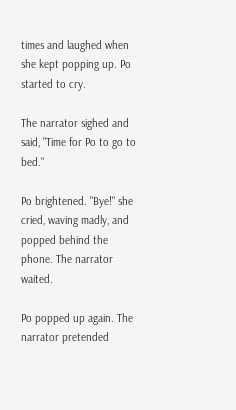times and laughed when she kept popping up. Po started to cry.

The narrator sighed and said, "Time for Po to go to bed."

Po brightened. "Bye!" she cried, waving madly, and popped behind the phone. The narrator waited.

Po popped up again. The narrator pretended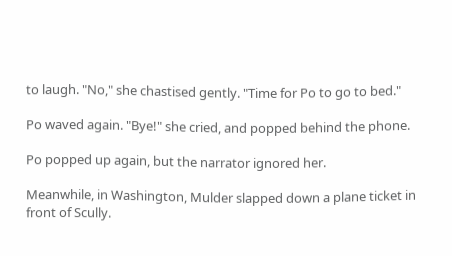to laugh. "No," she chastised gently. "Time for Po to go to bed."

Po waved again. "Bye!" she cried, and popped behind the phone.

Po popped up again, but the narrator ignored her.

Meanwhile, in Washington, Mulder slapped down a plane ticket in front of Scully.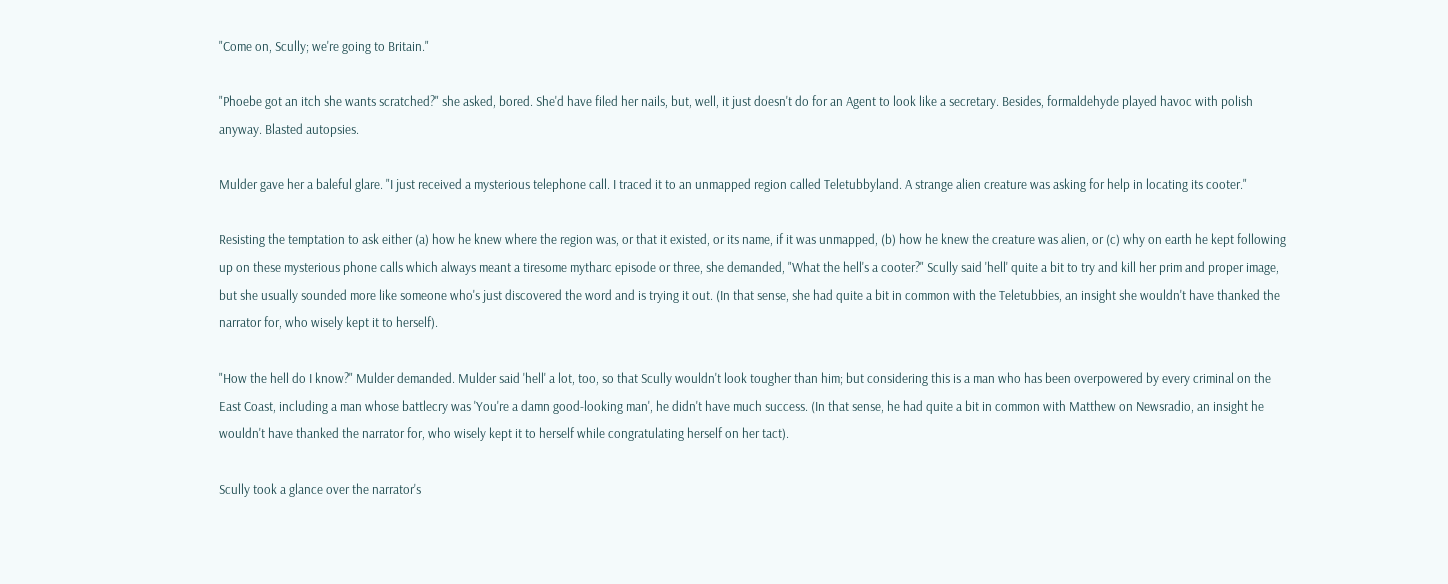"Come on, Scully; we're going to Britain."

"Phoebe got an itch she wants scratched?" she asked, bored. She'd have filed her nails, but, well, it just doesn't do for an Agent to look like a secretary. Besides, formaldehyde played havoc with polish anyway. Blasted autopsies.

Mulder gave her a baleful glare. "I just received a mysterious telephone call. I traced it to an unmapped region called Teletubbyland. A strange alien creature was asking for help in locating its cooter."

Resisting the temptation to ask either (a) how he knew where the region was, or that it existed, or its name, if it was unmapped, (b) how he knew the creature was alien, or (c) why on earth he kept following up on these mysterious phone calls which always meant a tiresome mytharc episode or three, she demanded, "What the hell's a cooter?" Scully said 'hell' quite a bit to try and kill her prim and proper image, but she usually sounded more like someone who's just discovered the word and is trying it out. (In that sense, she had quite a bit in common with the Teletubbies, an insight she wouldn't have thanked the narrator for, who wisely kept it to herself).

"How the hell do I know?" Mulder demanded. Mulder said 'hell' a lot, too, so that Scully wouldn't look tougher than him; but considering this is a man who has been overpowered by every criminal on the East Coast, including a man whose battlecry was 'You're a damn good-looking man', he didn't have much success. (In that sense, he had quite a bit in common with Matthew on Newsradio, an insight he wouldn't have thanked the narrator for, who wisely kept it to herself while congratulating herself on her tact).

Scully took a glance over the narrator's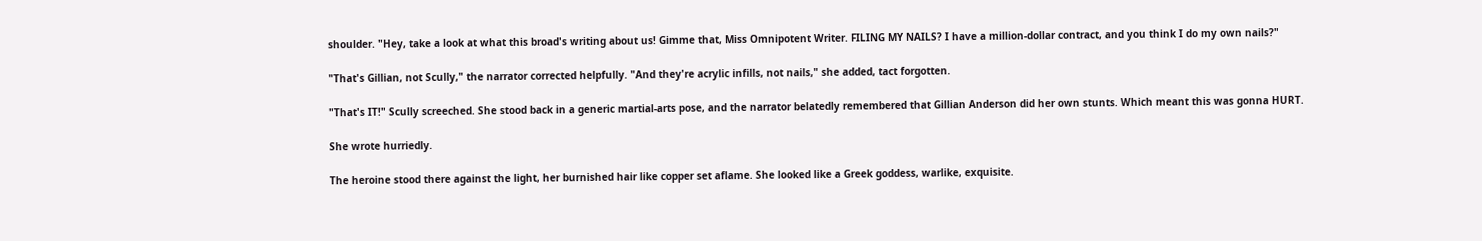shoulder. "Hey, take a look at what this broad's writing about us! Gimme that, Miss Omnipotent Writer. FILING MY NAILS? I have a million-dollar contract, and you think I do my own nails?"

"That's Gillian, not Scully," the narrator corrected helpfully. "And they're acrylic infills, not nails," she added, tact forgotten.

"That's IT!" Scully screeched. She stood back in a generic martial-arts pose, and the narrator belatedly remembered that Gillian Anderson did her own stunts. Which meant this was gonna HURT.

She wrote hurriedly.

The heroine stood there against the light, her burnished hair like copper set aflame. She looked like a Greek goddess, warlike, exquisite.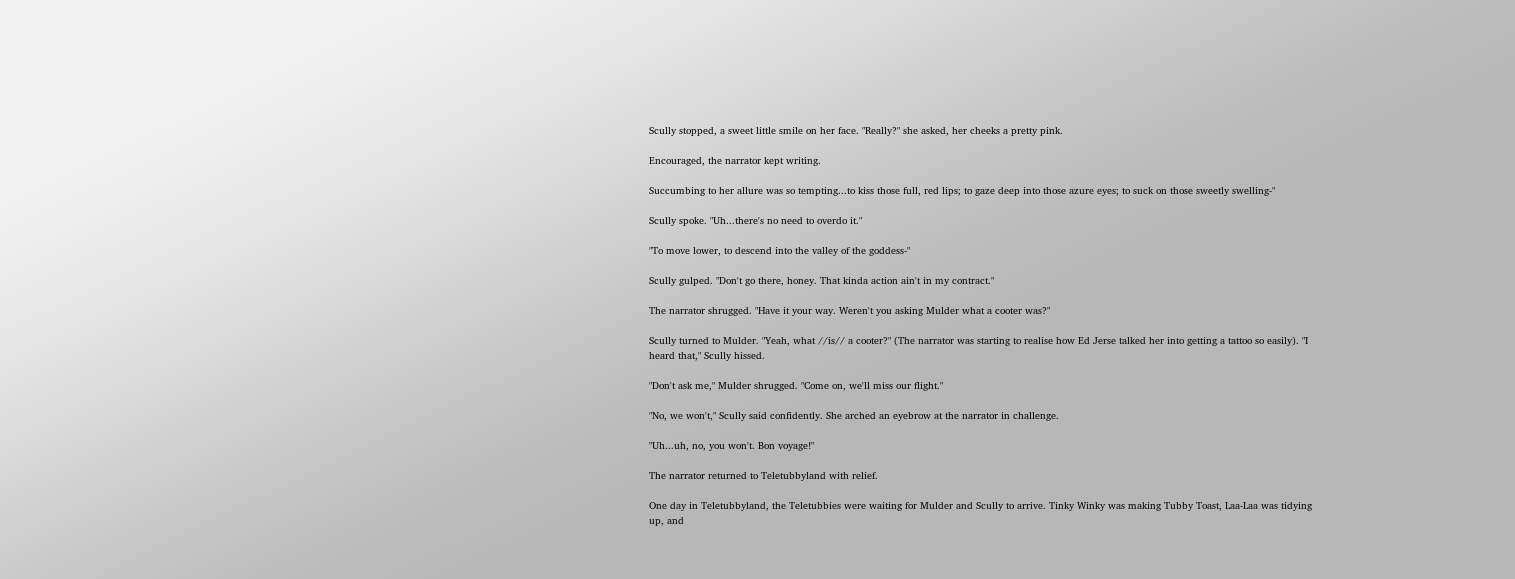Scully stopped, a sweet little smile on her face. "Really?" she asked, her cheeks a pretty pink.

Encouraged, the narrator kept writing.

Succumbing to her allure was so tempting...to kiss those full, red lips; to gaze deep into those azure eyes; to suck on those sweetly swelling-"

Scully spoke. "Uh...there's no need to overdo it."

"To move lower, to descend into the valley of the goddess-"

Scully gulped. "Don't go there, honey. That kinda action ain't in my contract."

The narrator shrugged. "Have it your way. Weren't you asking Mulder what a cooter was?"

Scully turned to Mulder. "Yeah, what //is// a cooter?" (The narrator was starting to realise how Ed Jerse talked her into getting a tattoo so easily). "I heard that," Scully hissed.

"Don't ask me," Mulder shrugged. "Come on, we'll miss our flight."

"No, we won't," Scully said confidently. She arched an eyebrow at the narrator in challenge.

"Uh...uh, no, you won't. Bon voyage!"

The narrator returned to Teletubbyland with relief.

One day in Teletubbyland, the Teletubbies were waiting for Mulder and Scully to arrive. Tinky Winky was making Tubby Toast, Laa-Laa was tidying up, and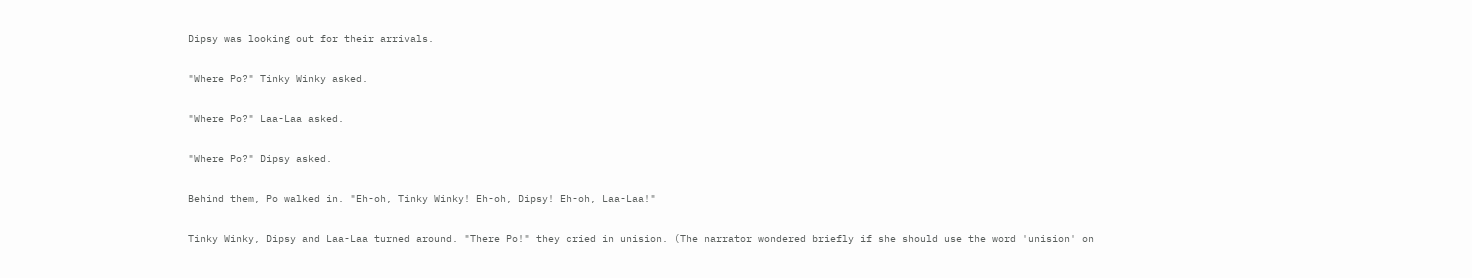Dipsy was looking out for their arrivals.

"Where Po?" Tinky Winky asked.

"Where Po?" Laa-Laa asked.

"Where Po?" Dipsy asked.

Behind them, Po walked in. "Eh-oh, Tinky Winky! Eh-oh, Dipsy! Eh-oh, Laa-Laa!"

Tinky Winky, Dipsy and Laa-Laa turned around. "There Po!" they cried in unision. (The narrator wondered briefly if she should use the word 'unision' on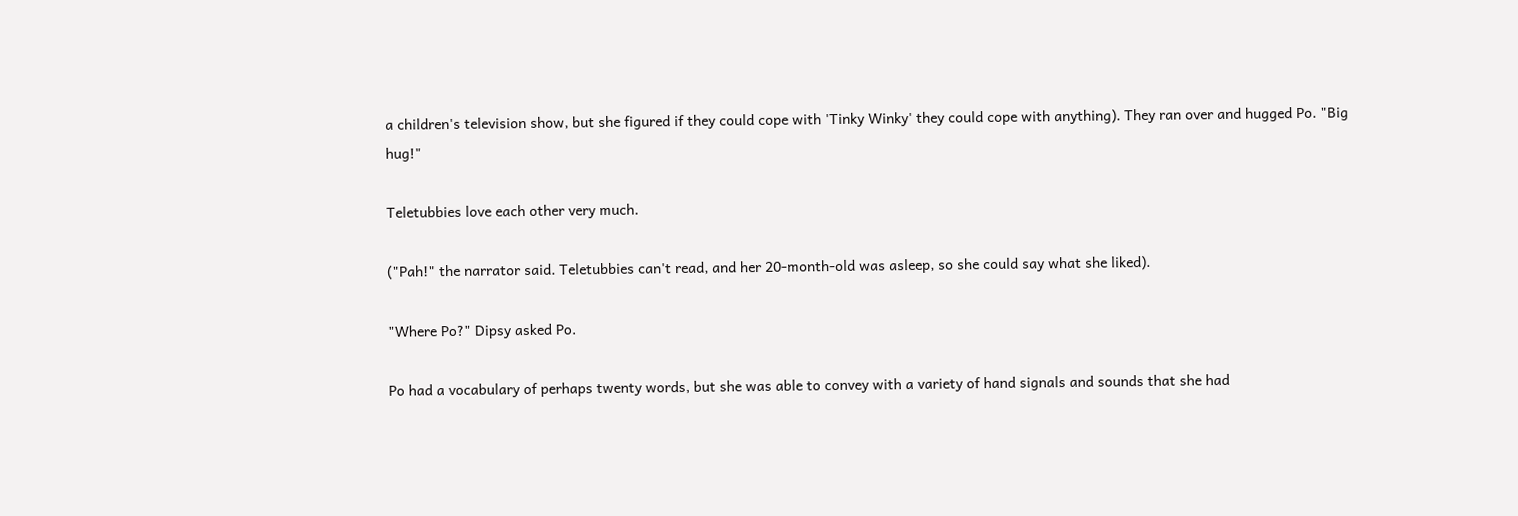a children's television show, but she figured if they could cope with 'Tinky Winky' they could cope with anything). They ran over and hugged Po. "Big hug!"

Teletubbies love each other very much.

("Pah!" the narrator said. Teletubbies can't read, and her 20-month-old was asleep, so she could say what she liked).

"Where Po?" Dipsy asked Po.

Po had a vocabulary of perhaps twenty words, but she was able to convey with a variety of hand signals and sounds that she had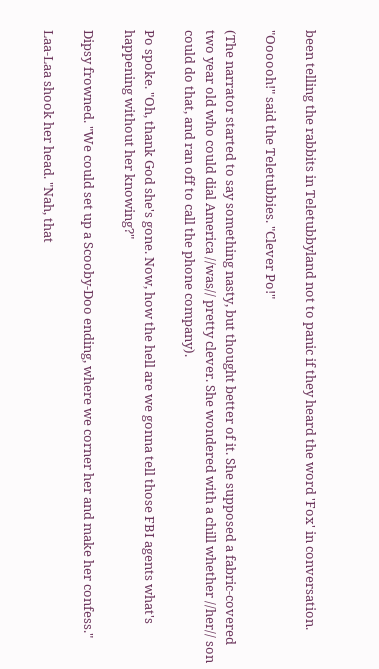been telling the rabbits in Teletubbyland not to panic if they heard the word 'Fox' in conversation.

"Oooooh!" said the Teletubbies. "Clever Po!"

(The narrator started to say something nasty, but thought better of it. She supposed a fabric-covered two year old who could dial America //was// pretty clever. She wondered with a chill whether //her// son could do that, and ran off to call the phone company).

Po spoke. "Oh, thank God she's gone. Now, how the hell are we gonna tell those FBI agents what's happening without her knowing?"

Dipsy frowned. "We could set up a Scooby-Doo ending, where we corner her and make her confess."

Laa-Laa shook her head. "Nah, that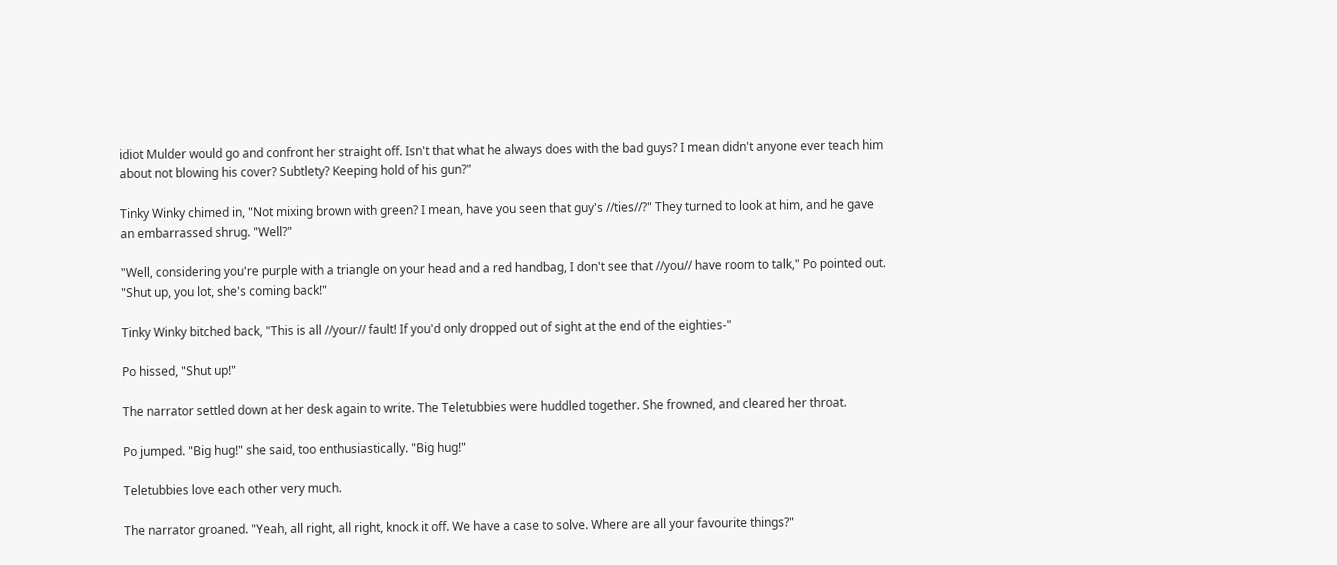idiot Mulder would go and confront her straight off. Isn't that what he always does with the bad guys? I mean didn't anyone ever teach him about not blowing his cover? Subtlety? Keeping hold of his gun?"

Tinky Winky chimed in, "Not mixing brown with green? I mean, have you seen that guy's //ties//?" They turned to look at him, and he gave an embarrassed shrug. "Well?"

"Well, considering you're purple with a triangle on your head and a red handbag, I don't see that //you// have room to talk," Po pointed out. "Shut up, you lot, she's coming back!"

Tinky Winky bitched back, "This is all //your// fault! If you'd only dropped out of sight at the end of the eighties-"

Po hissed, "Shut up!"

The narrator settled down at her desk again to write. The Teletubbies were huddled together. She frowned, and cleared her throat.

Po jumped. "Big hug!" she said, too enthusiastically. "Big hug!"

Teletubbies love each other very much.

The narrator groaned. "Yeah, all right, all right, knock it off. We have a case to solve. Where are all your favourite things?"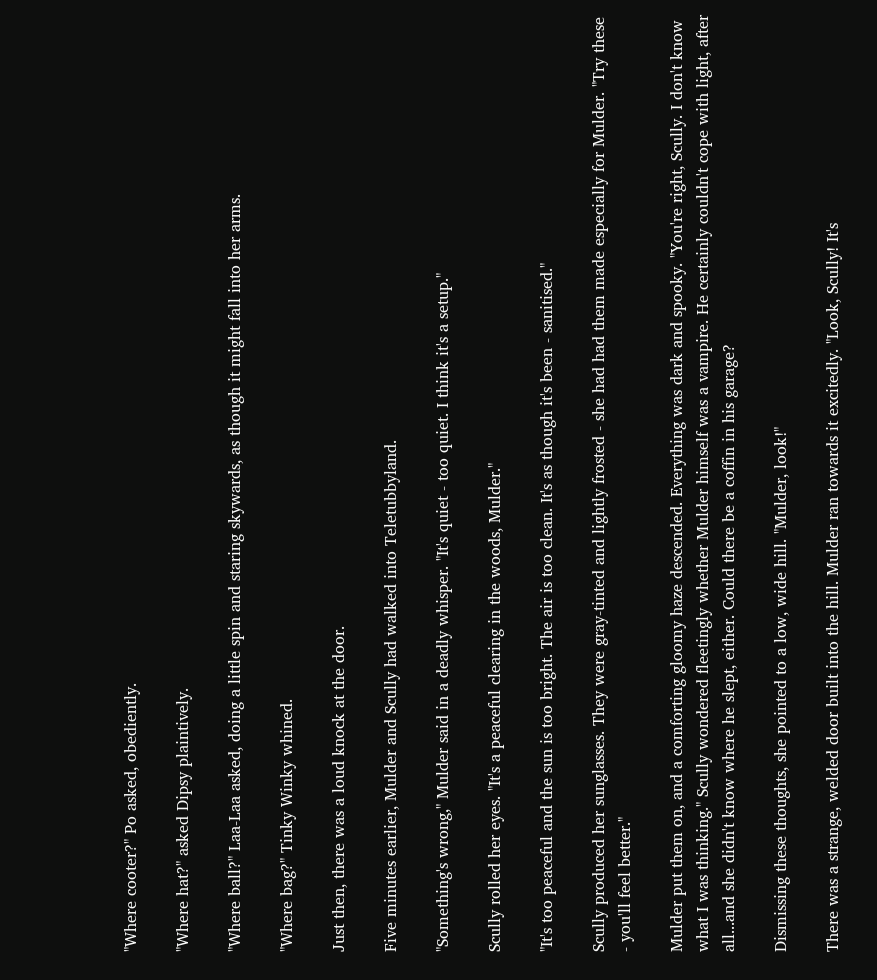"Where cooter?" Po asked, obediently.

"Where hat?" asked Dipsy plaintively.

"Where ball?" Laa-Laa asked, doing a little spin and staring skywards, as though it might fall into her arms.

"Where bag?" Tinky Winky whined.

Just then, there was a loud knock at the door.

Five minutes earlier, Mulder and Scully had walked into Teletubbyland.

"Something's wrong," Mulder said in a deadly whisper. "It's quiet - too quiet. I think it's a setup."

Scully rolled her eyes. "It's a peaceful clearing in the woods, Mulder."

"It's too peaceful and the sun is too bright. The air is too clean. It's as though it's been - sanitised."

Scully produced her sunglasses. They were gray-tinted and lightly frosted - she had had them made especially for Mulder. "Try these - you'll feel better."

Mulder put them on, and a comforting gloomy haze descended. Everything was dark and spooky. "You're right, Scully. I don't know what I was thinking." Scully wondered fleetingly whether Mulder himself was a vampire. He certainly couldn't cope with light, after all...and she didn't know where he slept, either. Could there be a coffin in his garage?

Dismissing these thoughts, she pointed to a low, wide hill. "Mulder, look!"

There was a strange, welded door built into the hill. Mulder ran towards it excitedly. "Look, Scully! It's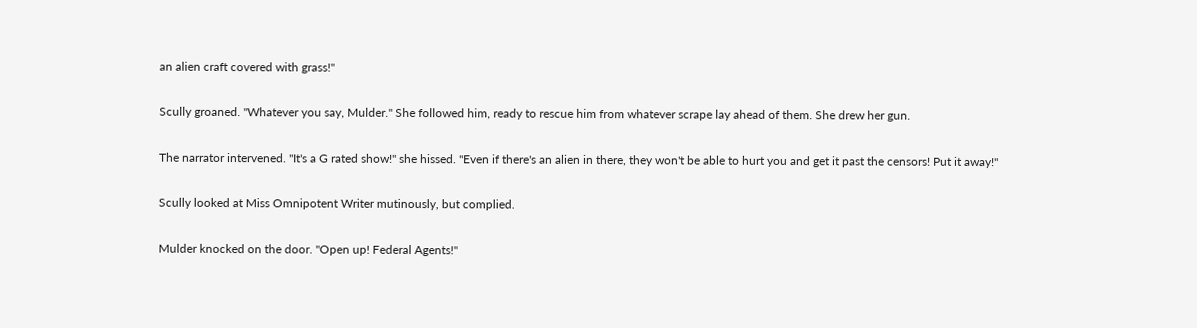an alien craft covered with grass!"

Scully groaned. "Whatever you say, Mulder." She followed him, ready to rescue him from whatever scrape lay ahead of them. She drew her gun.

The narrator intervened. "It's a G rated show!" she hissed. "Even if there's an alien in there, they won't be able to hurt you and get it past the censors! Put it away!"

Scully looked at Miss Omnipotent Writer mutinously, but complied.

Mulder knocked on the door. "Open up! Federal Agents!"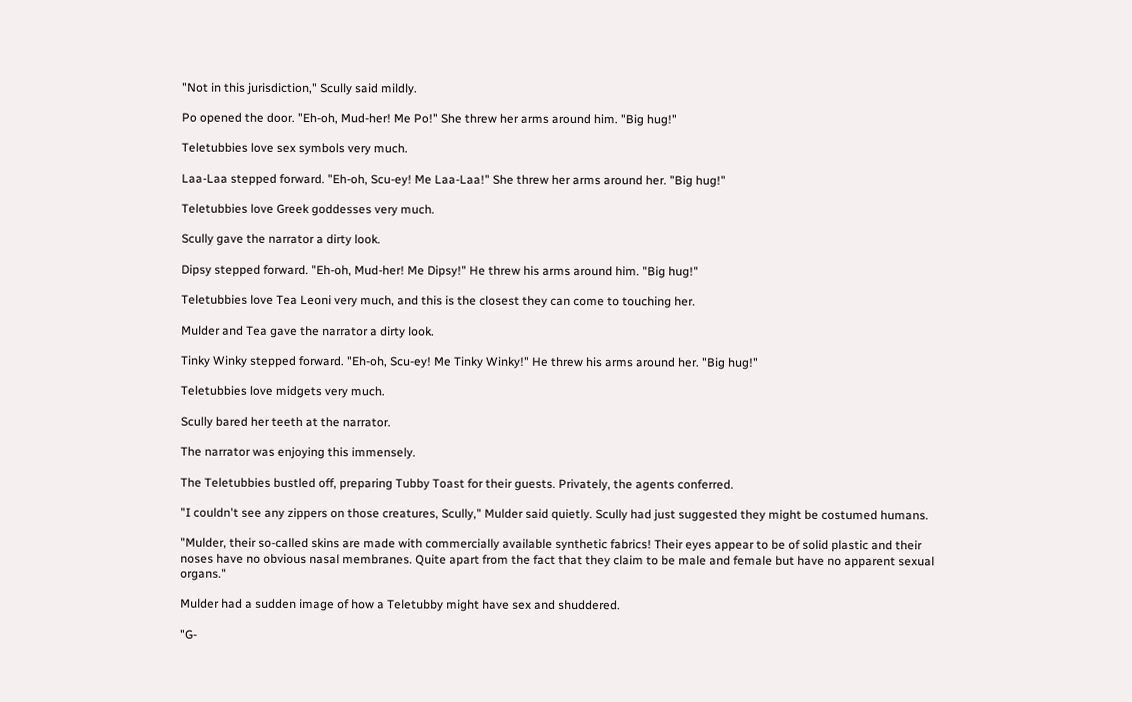"Not in this jurisdiction," Scully said mildly.

Po opened the door. "Eh-oh, Mud-her! Me Po!" She threw her arms around him. "Big hug!"

Teletubbies love sex symbols very much.

Laa-Laa stepped forward. "Eh-oh, Scu-ey! Me Laa-Laa!" She threw her arms around her. "Big hug!"

Teletubbies love Greek goddesses very much.

Scully gave the narrator a dirty look.

Dipsy stepped forward. "Eh-oh, Mud-her! Me Dipsy!" He threw his arms around him. "Big hug!"

Teletubbies love Tea Leoni very much, and this is the closest they can come to touching her.

Mulder and Tea gave the narrator a dirty look.

Tinky Winky stepped forward. "Eh-oh, Scu-ey! Me Tinky Winky!" He threw his arms around her. "Big hug!"

Teletubbies love midgets very much.

Scully bared her teeth at the narrator.

The narrator was enjoying this immensely.

The Teletubbies bustled off, preparing Tubby Toast for their guests. Privately, the agents conferred.

"I couldn't see any zippers on those creatures, Scully," Mulder said quietly. Scully had just suggested they might be costumed humans.

"Mulder, their so-called skins are made with commercially available synthetic fabrics! Their eyes appear to be of solid plastic and their noses have no obvious nasal membranes. Quite apart from the fact that they claim to be male and female but have no apparent sexual organs."

Mulder had a sudden image of how a Teletubby might have sex and shuddered.

"G-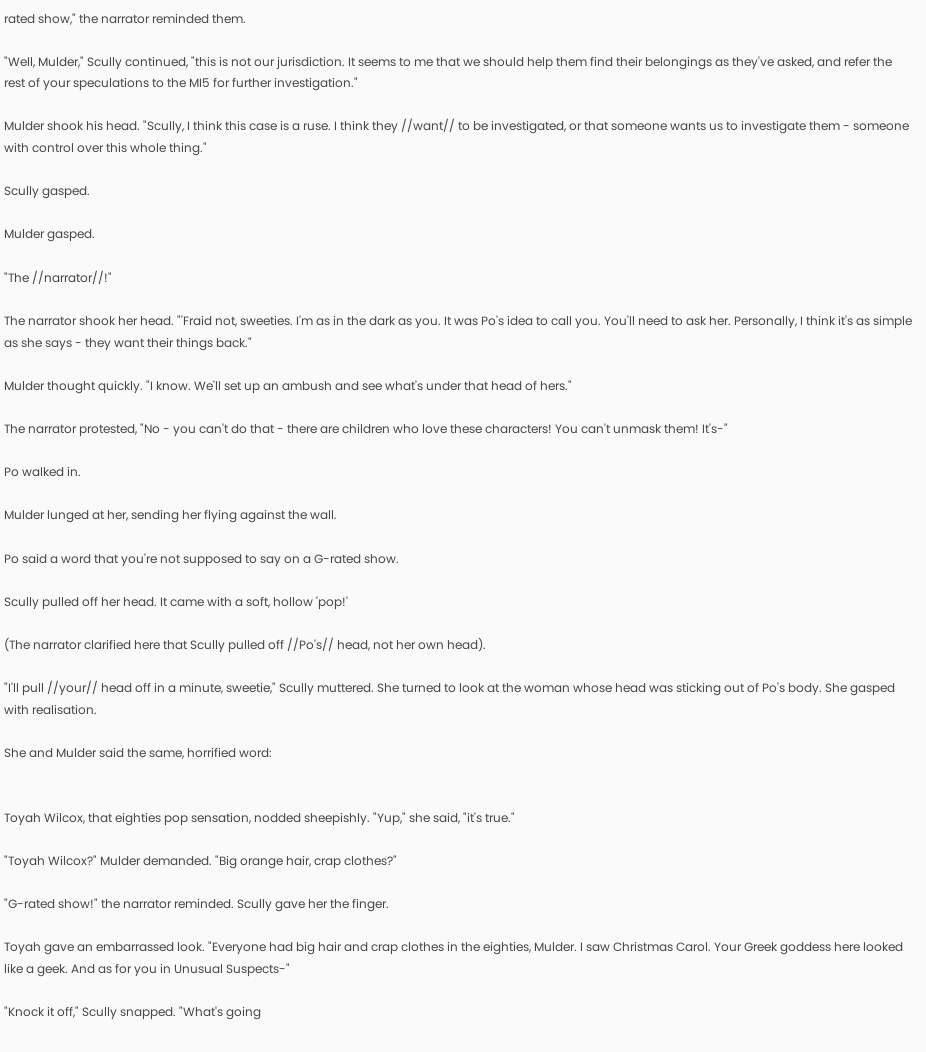rated show," the narrator reminded them.

"Well, Mulder," Scully continued, "this is not our jurisdiction. It seems to me that we should help them find their belongings as they've asked, and refer the rest of your speculations to the MI5 for further investigation."

Mulder shook his head. "Scully, I think this case is a ruse. I think they //want// to be investigated, or that someone wants us to investigate them - someone with control over this whole thing."

Scully gasped.

Mulder gasped.

"The //narrator//!"

The narrator shook her head. "'Fraid not, sweeties. I'm as in the dark as you. It was Po's idea to call you. You'll need to ask her. Personally, I think it's as simple as she says - they want their things back."

Mulder thought quickly. "I know. We'll set up an ambush and see what's under that head of hers."

The narrator protested, "No - you can't do that - there are children who love these characters! You can't unmask them! It's-"

Po walked in.

Mulder lunged at her, sending her flying against the wall.

Po said a word that you're not supposed to say on a G-rated show.

Scully pulled off her head. It came with a soft, hollow 'pop!'

(The narrator clarified here that Scully pulled off //Po's// head, not her own head).

"I'll pull //your// head off in a minute, sweetie," Scully muttered. She turned to look at the woman whose head was sticking out of Po's body. She gasped with realisation.

She and Mulder said the same, horrified word:


Toyah Wilcox, that eighties pop sensation, nodded sheepishly. "Yup," she said, "it's true."

"Toyah Wilcox?" Mulder demanded. "Big orange hair, crap clothes?"

"G-rated show!" the narrator reminded. Scully gave her the finger.

Toyah gave an embarrassed look. "Everyone had big hair and crap clothes in the eighties, Mulder. I saw Christmas Carol. Your Greek goddess here looked like a geek. And as for you in Unusual Suspects-"

"Knock it off," Scully snapped. "What's going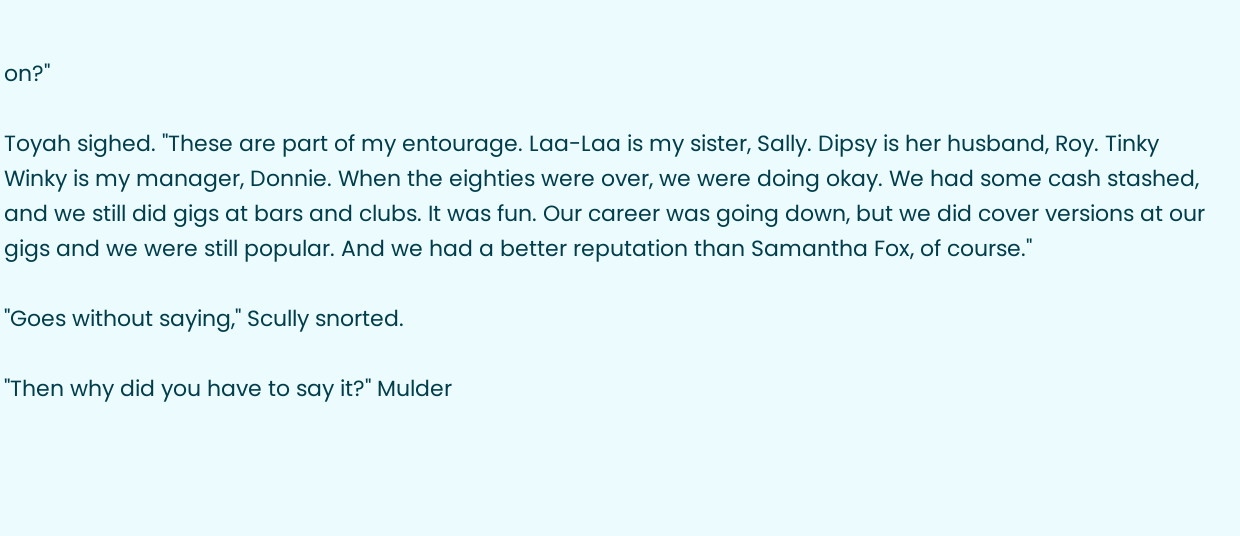on?"

Toyah sighed. "These are part of my entourage. Laa-Laa is my sister, Sally. Dipsy is her husband, Roy. Tinky Winky is my manager, Donnie. When the eighties were over, we were doing okay. We had some cash stashed, and we still did gigs at bars and clubs. It was fun. Our career was going down, but we did cover versions at our gigs and we were still popular. And we had a better reputation than Samantha Fox, of course."

"Goes without saying," Scully snorted.

"Then why did you have to say it?" Mulder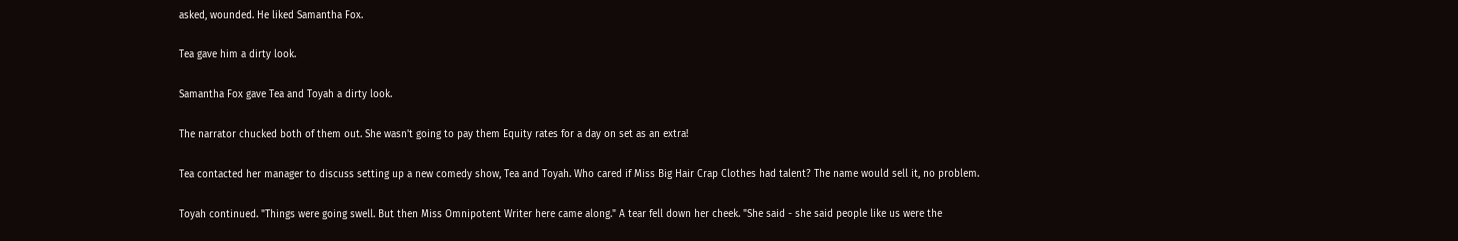asked, wounded. He liked Samantha Fox.

Tea gave him a dirty look.

Samantha Fox gave Tea and Toyah a dirty look.

The narrator chucked both of them out. She wasn't going to pay them Equity rates for a day on set as an extra!

Tea contacted her manager to discuss setting up a new comedy show, Tea and Toyah. Who cared if Miss Big Hair Crap Clothes had talent? The name would sell it, no problem.

Toyah continued. "Things were going swell. But then Miss Omnipotent Writer here came along." A tear fell down her cheek. "She said - she said people like us were the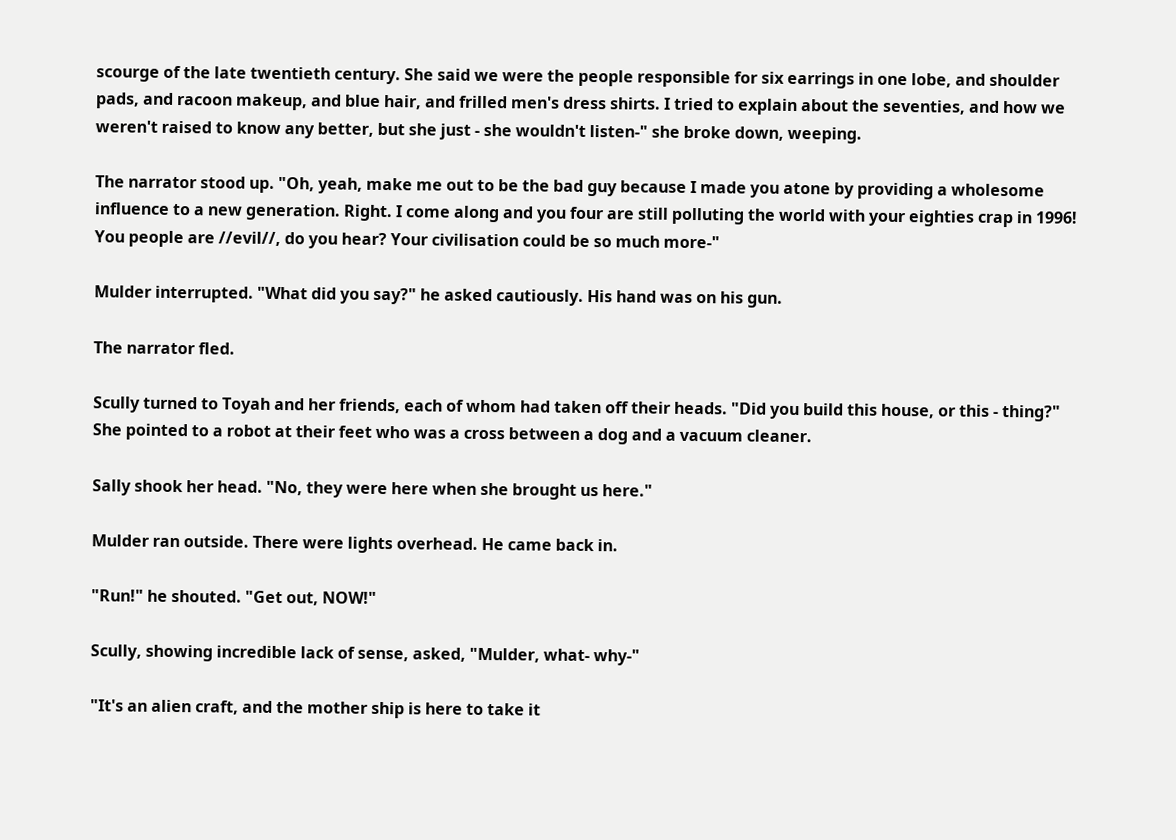scourge of the late twentieth century. She said we were the people responsible for six earrings in one lobe, and shoulder pads, and racoon makeup, and blue hair, and frilled men's dress shirts. I tried to explain about the seventies, and how we weren't raised to know any better, but she just - she wouldn't listen-" she broke down, weeping.

The narrator stood up. "Oh, yeah, make me out to be the bad guy because I made you atone by providing a wholesome influence to a new generation. Right. I come along and you four are still polluting the world with your eighties crap in 1996! You people are //evil//, do you hear? Your civilisation could be so much more-"

Mulder interrupted. "What did you say?" he asked cautiously. His hand was on his gun.

The narrator fled.

Scully turned to Toyah and her friends, each of whom had taken off their heads. "Did you build this house, or this - thing?" She pointed to a robot at their feet who was a cross between a dog and a vacuum cleaner.

Sally shook her head. "No, they were here when she brought us here."

Mulder ran outside. There were lights overhead. He came back in.

"Run!" he shouted. "Get out, NOW!"

Scully, showing incredible lack of sense, asked, "Mulder, what- why-"

"It's an alien craft, and the mother ship is here to take it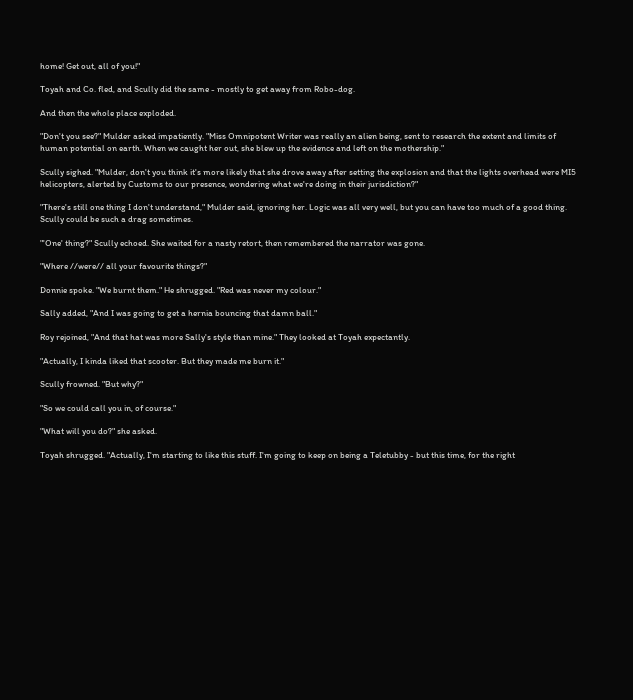home! Get out, all of you!"

Toyah and Co. fled, and Scully did the same - mostly to get away from Robo-dog.

And then the whole place exploded.

"Don't you see?" Mulder asked impatiently. "Miss Omnipotent Writer was really an alien being, sent to research the extent and limits of human potential on earth. When we caught her out, she blew up the evidence and left on the mothership."

Scully sighed. "Mulder, don't you think it's more likely that she drove away after setting the explosion and that the lights overhead were MI5 helicopters, alerted by Customs to our presence, wondering what we're doing in their jurisdiction?"

"There's still one thing I don't understand," Mulder said, ignoring her. Logic was all very well, but you can have too much of a good thing. Scully could be such a drag sometimes.

"'One' thing?" Scully echoed. She waited for a nasty retort, then remembered the narrator was gone.

"Where //were// all your favourite things?"

Donnie spoke. "We burnt them." He shrugged. "Red was never my colour."

Sally added, "And I was going to get a hernia bouncing that damn ball."

Roy rejoined, "And that hat was more Sally's style than mine." They looked at Toyah expectantly.

"Actually, I kinda liked that scooter. But they made me burn it."

Scully frowned. "But why?"

"So we could call you in, of course."

"What will you do?" she asked.

Toyah shrugged. "Actually, I'm starting to like this stuff. I'm going to keep on being a Teletubby - but this time, for the right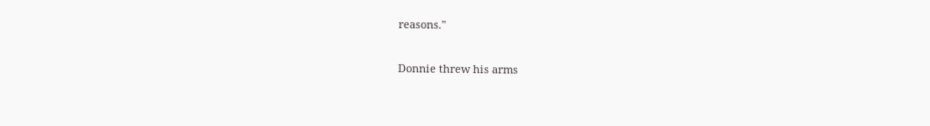reasons."

Donnie threw his arms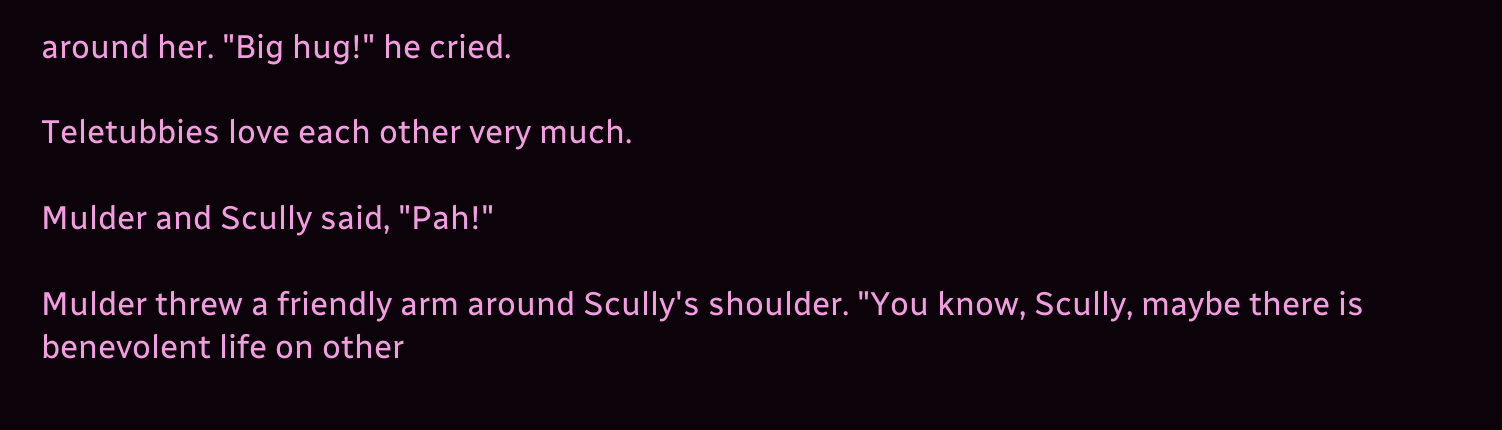around her. "Big hug!" he cried.

Teletubbies love each other very much.

Mulder and Scully said, "Pah!"

Mulder threw a friendly arm around Scully's shoulder. "You know, Scully, maybe there is benevolent life on other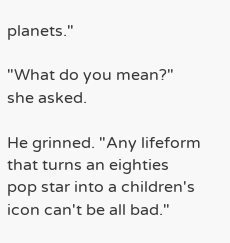planets."

"What do you mean?" she asked.

He grinned. "Any lifeform that turns an eighties pop star into a children's icon can't be all bad."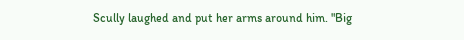Scully laughed and put her arms around him. "Big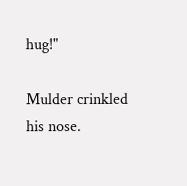hug!"

Mulder crinkled his nose.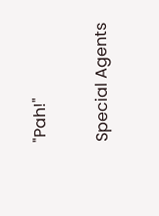"Pah!"

Special Agents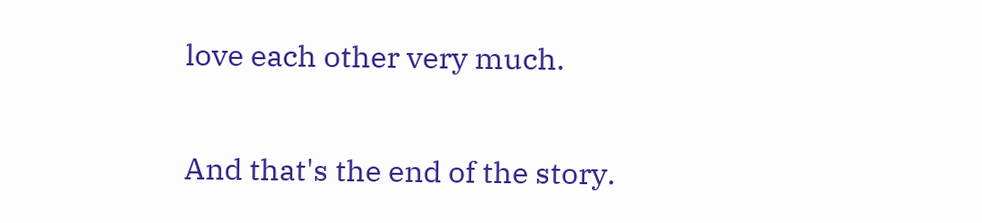love each other very much.

And that's the end of the story.